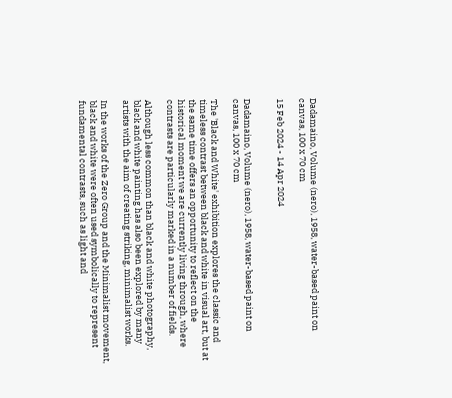Dadamaino, Volume (nero), 1958, water-based paint on canvas, 100 x 70 cm

15 Feb 2024 - 14 Apr 2024


Dadamaino, Volume (nero), 1958, water-based paint on canvas, 100 x 70 cm

The 'Black and White' exhibition explores the classic and timeless contrast between black and white in visual art, but at the same time offers an opportunity to reflect on the historical moment we are currently living through, where contrasts are particularly marked in a number of fields.

Although less common than black and white photography, black and white painting has also been explored by many artists with the aim of creating striking, minimalist works.

In the works of the Zero Group and the Minimalist movement, black and white were often used symbolically to represent fundamental contrasts, such as light and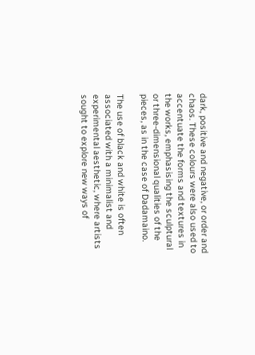dark, positive and negative, or order and chaos. These colours were also used to accentuate the forms and textures in the works, emphasising the sculptural or three-dimensional qualities of the pieces, as in the case of Dadamaino.

The use of black and white is often associated with a minimalist and experimental aesthetic, where artists sought to explore new ways of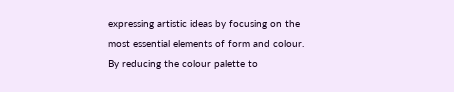expressing artistic ideas by focusing on the most essential elements of form and colour. By reducing the colour palette to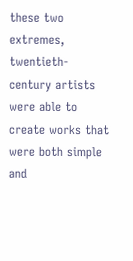these two extremes, twentieth-century artists were able to create works that were both simple and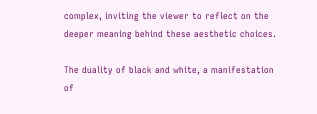complex, inviting the viewer to reflect on the deeper meaning behind these aesthetic choices.

The duality of black and white, a manifestation of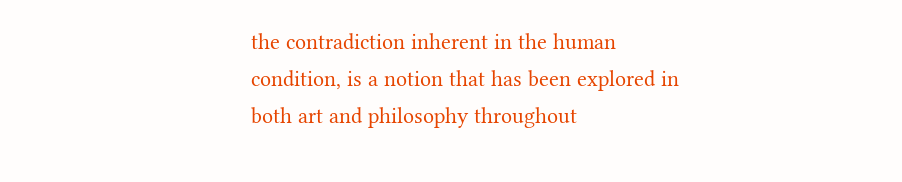the contradiction inherent in the human condition, is a notion that has been explored in both art and philosophy throughout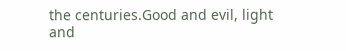the centuries.Good and evil, light and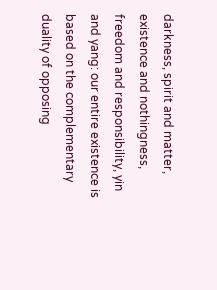darkness, spirit and matter, existence and nothingness, freedom and responsibility, yin and yang: our entire existence is based on the complementary duality of opposing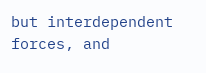but interdependent forces, and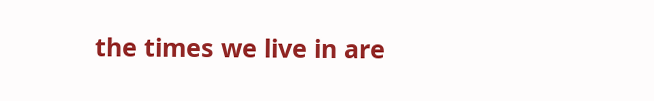the times we live in are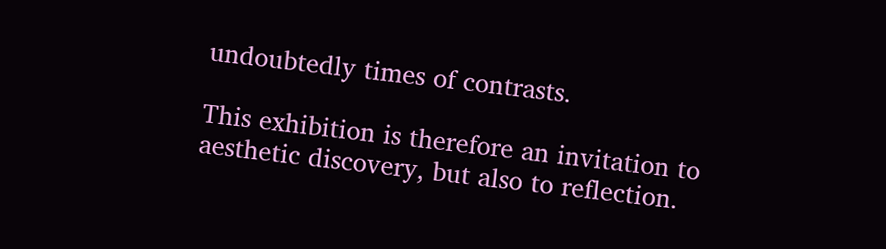undoubtedly times of contrasts.

This exhibition is therefore an invitation to aesthetic discovery, but also to reflection.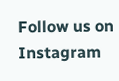Follow us on Instagram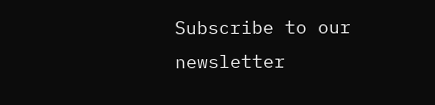Subscribe to our newsletter